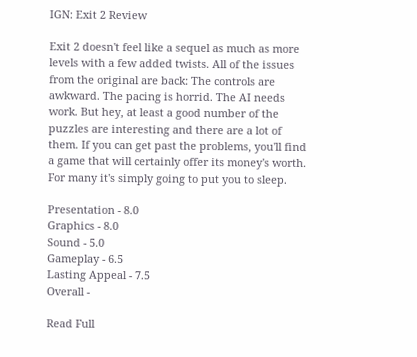IGN: Exit 2 Review

Exit 2 doesn't feel like a sequel as much as more levels with a few added twists. All of the issues from the original are back: The controls are awkward. The pacing is horrid. The AI needs work. But hey, at least a good number of the puzzles are interesting and there are a lot of them. If you can get past the problems, you'll find a game that will certainly offer its money's worth. For many it's simply going to put you to sleep.

Presentation - 8.0
Graphics - 8.0
Sound - 5.0
Gameplay - 6.5
Lasting Appeal - 7.5
Overall -

Read Full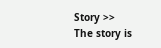Story >>
The story is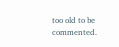too old to be commented.